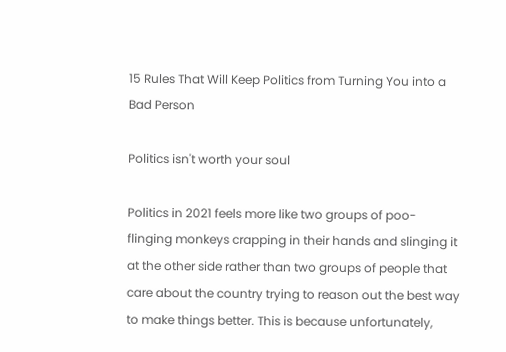15 Rules That Will Keep Politics from Turning You into a Bad Person

Politics isn't worth your soul

Politics in 2021 feels more like two groups of poo-flinging monkeys crapping in their hands and slinging it at the other side rather than two groups of people that care about the country trying to reason out the best way to make things better. This is because unfortunately,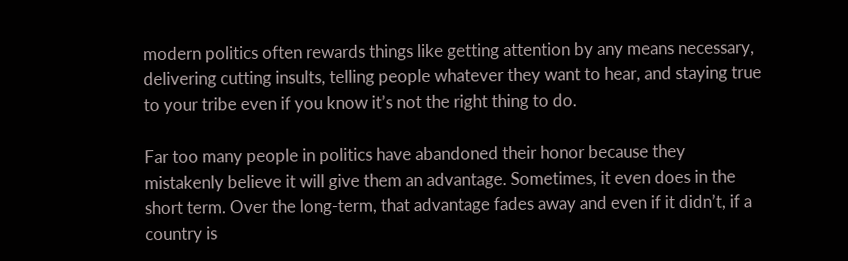modern politics often rewards things like getting attention by any means necessary, delivering cutting insults, telling people whatever they want to hear, and staying true to your tribe even if you know it’s not the right thing to do.

Far too many people in politics have abandoned their honor because they mistakenly believe it will give them an advantage. Sometimes, it even does in the short term. Over the long-term, that advantage fades away and even if it didn’t, if a country is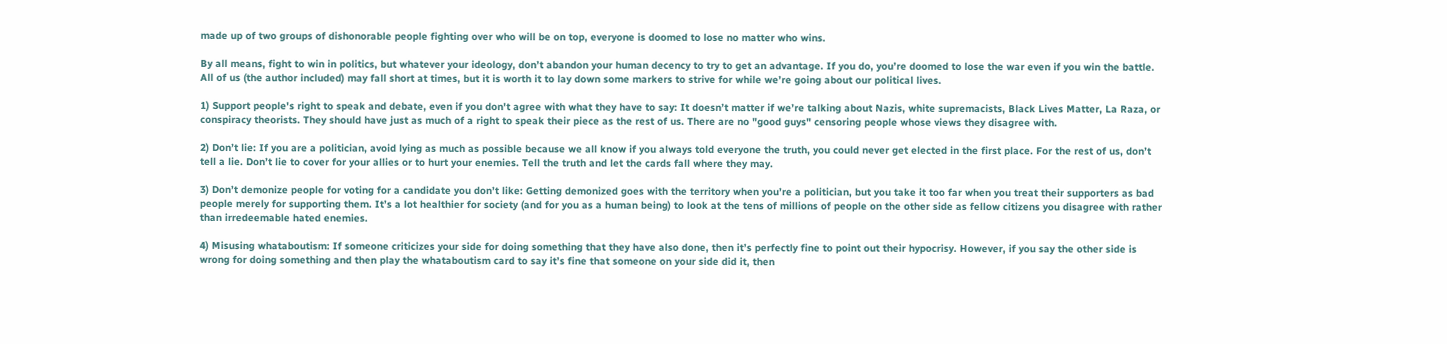made up of two groups of dishonorable people fighting over who will be on top, everyone is doomed to lose no matter who wins.

By all means, fight to win in politics, but whatever your ideology, don’t abandon your human decency to try to get an advantage. If you do, you’re doomed to lose the war even if you win the battle. All of us (the author included) may fall short at times, but it is worth it to lay down some markers to strive for while we’re going about our political lives.

1) Support people's right to speak and debate, even if you don't agree with what they have to say: It doesn’t matter if we’re talking about Nazis, white supremacists, Black Lives Matter, La Raza, or conspiracy theorists. They should have just as much of a right to speak their piece as the rest of us. There are no "good guys" censoring people whose views they disagree with.

2) Don’t lie: If you are a politician, avoid lying as much as possible because we all know if you always told everyone the truth, you could never get elected in the first place. For the rest of us, don’t tell a lie. Don’t lie to cover for your allies or to hurt your enemies. Tell the truth and let the cards fall where they may.

3) Don’t demonize people for voting for a candidate you don’t like: Getting demonized goes with the territory when you’re a politician, but you take it too far when you treat their supporters as bad people merely for supporting them. It’s a lot healthier for society (and for you as a human being) to look at the tens of millions of people on the other side as fellow citizens you disagree with rather than irredeemable hated enemies.

4) Misusing whataboutism: If someone criticizes your side for doing something that they have also done, then it’s perfectly fine to point out their hypocrisy. However, if you say the other side is wrong for doing something and then play the whataboutism card to say it’s fine that someone on your side did it, then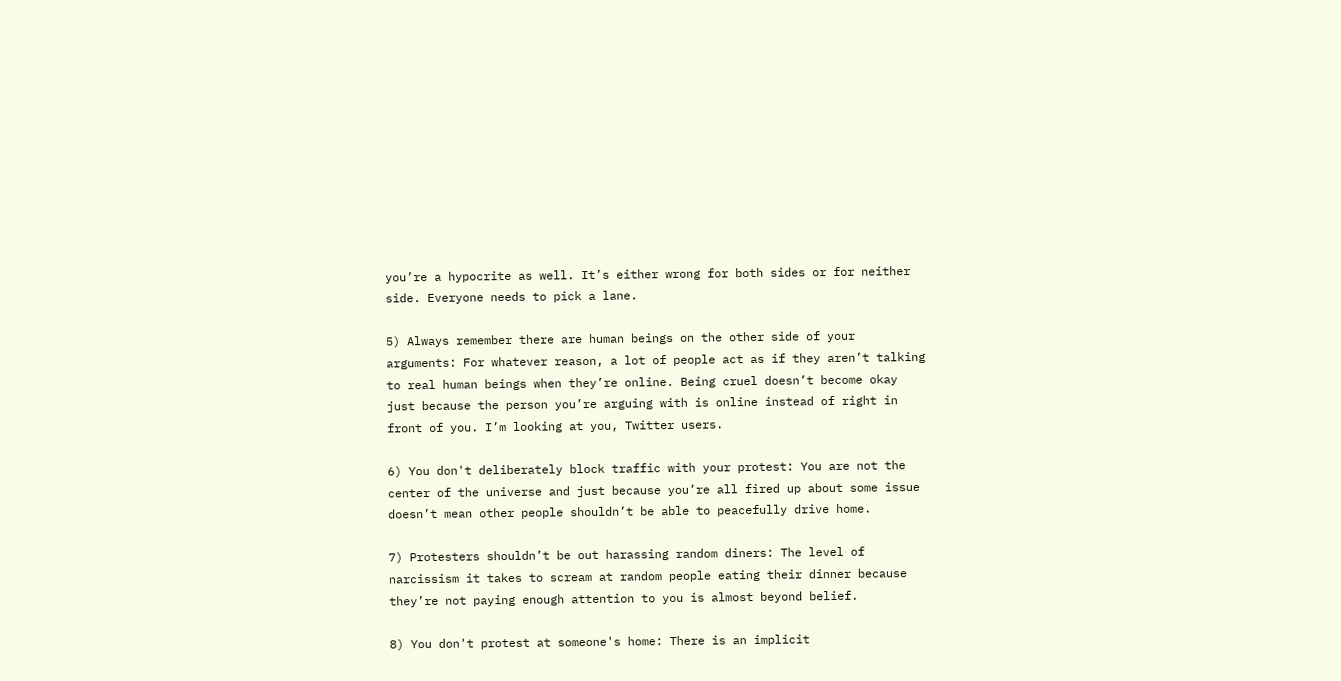you’re a hypocrite as well. It’s either wrong for both sides or for neither side. Everyone needs to pick a lane.

5) Always remember there are human beings on the other side of your arguments: For whatever reason, a lot of people act as if they aren’t talking to real human beings when they’re online. Being cruel doesn’t become okay just because the person you’re arguing with is online instead of right in front of you. I’m looking at you, Twitter users.

6) You don't deliberately block traffic with your protest: You are not the center of the universe and just because you’re all fired up about some issue doesn’t mean other people shouldn’t be able to peacefully drive home.

7) Protesters shouldn’t be out harassing random diners: The level of narcissism it takes to scream at random people eating their dinner because they’re not paying enough attention to you is almost beyond belief.

8) You don't protest at someone's home: There is an implicit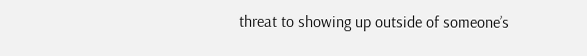threat to showing up outside of someone’s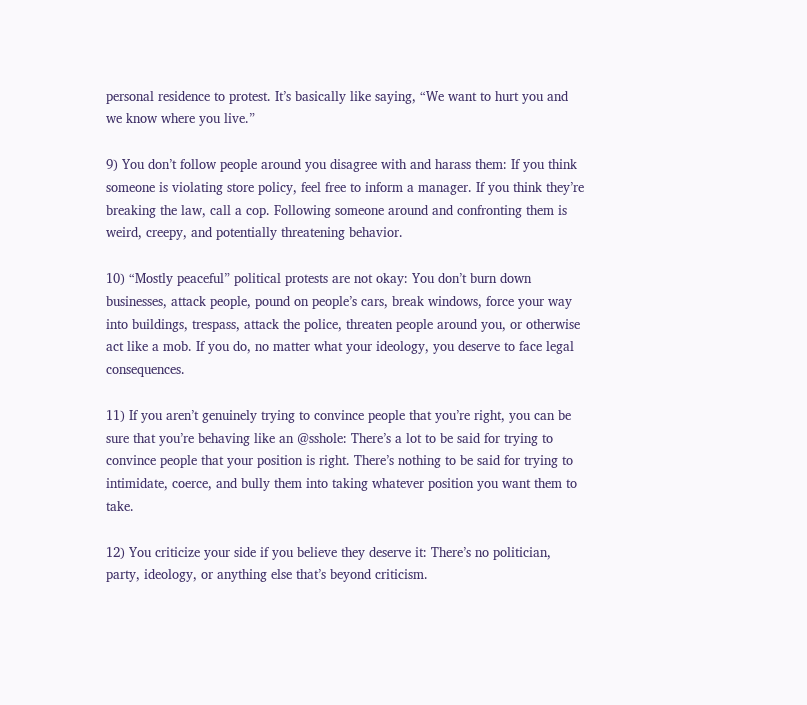personal residence to protest. It’s basically like saying, “We want to hurt you and we know where you live.”

9) You don’t follow people around you disagree with and harass them: If you think someone is violating store policy, feel free to inform a manager. If you think they’re breaking the law, call a cop. Following someone around and confronting them is weird, creepy, and potentially threatening behavior.

10) “Mostly peaceful” political protests are not okay: You don’t burn down businesses, attack people, pound on people’s cars, break windows, force your way into buildings, trespass, attack the police, threaten people around you, or otherwise act like a mob. If you do, no matter what your ideology, you deserve to face legal consequences.

11) If you aren’t genuinely trying to convince people that you’re right, you can be sure that you’re behaving like an @sshole: There’s a lot to be said for trying to convince people that your position is right. There’s nothing to be said for trying to intimidate, coerce, and bully them into taking whatever position you want them to take.

12) You criticize your side if you believe they deserve it: There’s no politician, party, ideology, or anything else that’s beyond criticism.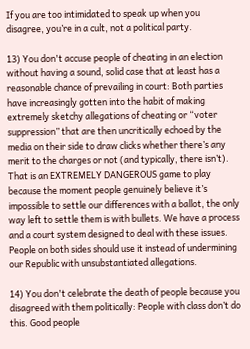If you are too intimidated to speak up when you disagree, you’re in a cult, not a political party.

13) You don't accuse people of cheating in an election without having a sound, solid case that at least has a reasonable chance of prevailing in court: Both parties have increasingly gotten into the habit of making extremely sketchy allegations of cheating or “voter suppression” that are then uncritically echoed by the media on their side to draw clicks whether there’s any merit to the charges or not (and typically, there isn’t). That is an EXTREMELY DANGEROUS game to play because the moment people genuinely believe it’s impossible to settle our differences with a ballot, the only way left to settle them is with bullets. We have a process and a court system designed to deal with these issues. People on both sides should use it instead of undermining our Republic with unsubstantiated allegations.

14) You don't celebrate the death of people because you disagreed with them politically: People with class don’t do this. Good people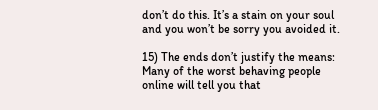don’t do this. It’s a stain on your soul and you won’t be sorry you avoided it.

15) The ends don’t justify the means: Many of the worst behaving people online will tell you that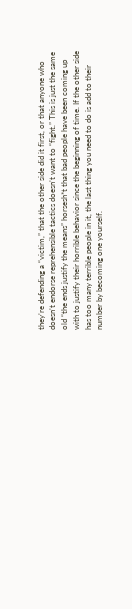they’re defending a “victim,” that the other side did it first, or that anyone who doesn’t endorse reprehensible tactics doesn’t want to “fight.” This is just the same old “the ends justify the means” horsesh*t that bad people have been coming up with to justify their horrible behavior since the beginning of time. If the other side has too many terrible people in it, the last thing you need to do is add to their number by becoming one yourself.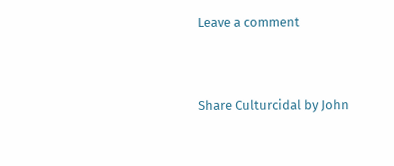Leave a comment


Share Culturcidal by John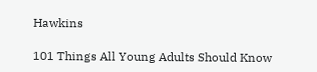Hawkins

101 Things All Young Adults Should Know